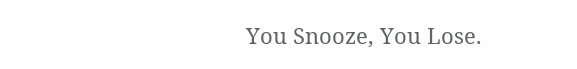You Snooze, You Lose.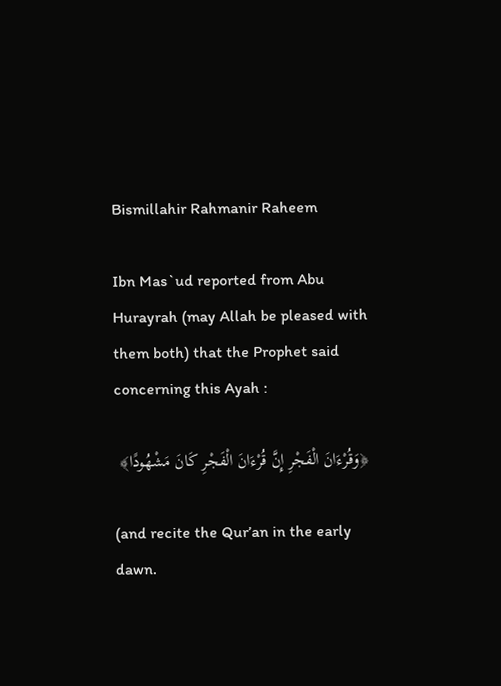Bismillahir Rahmanir Raheem

Ibn Mas`ud reported from Abu Hurayrah (may Allah be pleased with them both) that the Prophet said concerning this Ayah :

﴿وَقُرْءَانَ الْفَجْرِ إِنَّ قُرْءَانَ الْفَجْرِ كَانَ مَشْهُودًا﴾

(and recite the Qur’an in the early dawn.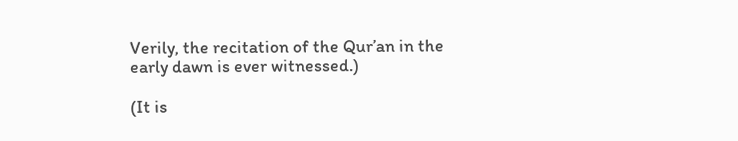Verily, the recitation of the Qur’an in the early dawn is ever witnessed.)

(It is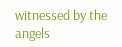witnessed by the angels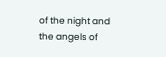of the night and the angels of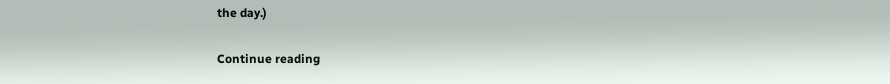the day.)

Continue reading